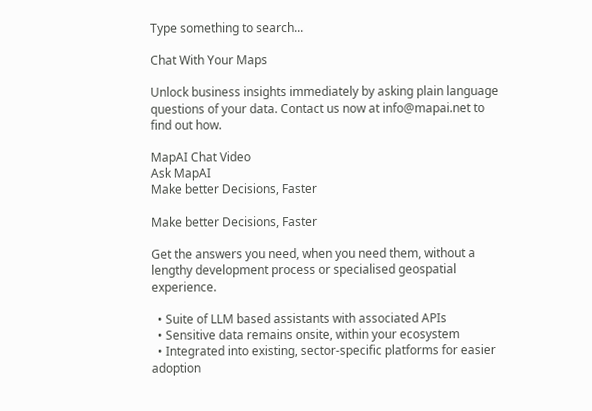Type something to search...

Chat With Your Maps

Unlock business insights immediately by asking plain language questions of your data. Contact us now at info@mapai.net to find out how.

MapAI Chat Video
Ask MapAI
Make better Decisions, Faster

Make better Decisions, Faster

Get the answers you need, when you need them, without a lengthy development process or specialised geospatial experience.

  • Suite of LLM based assistants with associated APIs
  • Sensitive data remains onsite, within your ecosystem
  • Integrated into existing, sector-specific platforms for easier adoption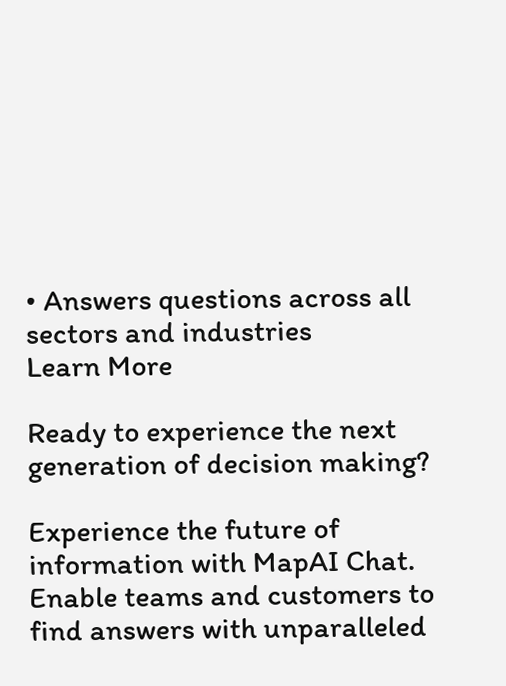• Answers questions across all sectors and industries
Learn More

Ready to experience the next generation of decision making?

Experience the future of information with MapAI Chat. Enable teams and customers to find answers with unparalleled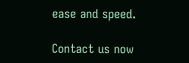ease and speed.

Contact us now